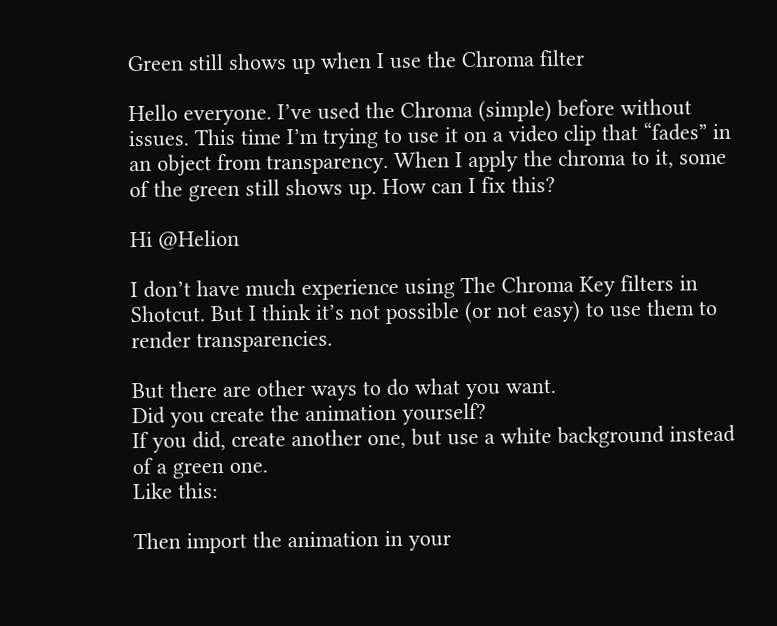Green still shows up when I use the Chroma filter

Hello everyone. I’ve used the Chroma (simple) before without issues. This time I’m trying to use it on a video clip that “fades” in an object from transparency. When I apply the chroma to it, some of the green still shows up. How can I fix this?

Hi @Helion

I don’t have much experience using The Chroma Key filters in Shotcut. But I think it’s not possible (or not easy) to use them to render transparencies.

But there are other ways to do what you want.
Did you create the animation yourself?
If you did, create another one, but use a white background instead of a green one.
Like this:

Then import the animation in your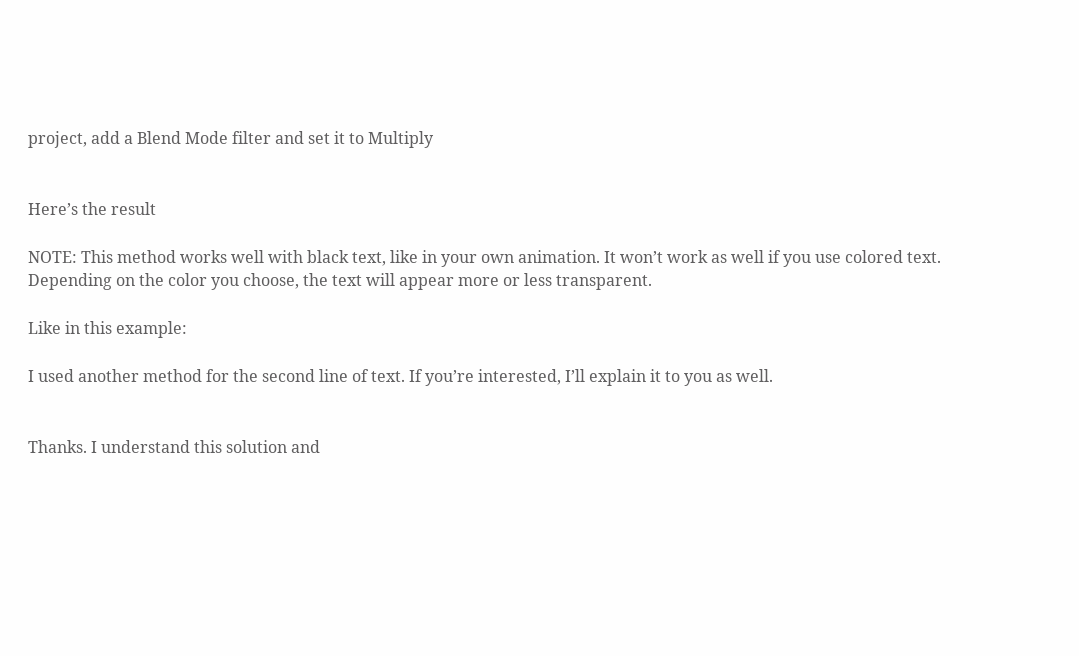project, add a Blend Mode filter and set it to Multiply


Here’s the result

NOTE: This method works well with black text, like in your own animation. It won’t work as well if you use colored text. Depending on the color you choose, the text will appear more or less transparent.

Like in this example:

I used another method for the second line of text. If you’re interested, I’ll explain it to you as well.


Thanks. I understand this solution and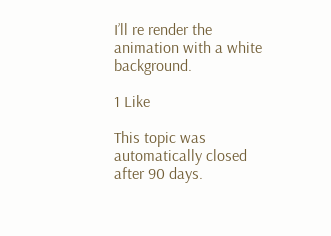I’ll re render the animation with a white background.

1 Like

This topic was automatically closed after 90 days.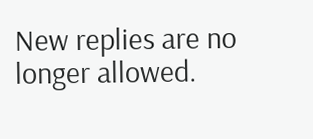New replies are no longer allowed.